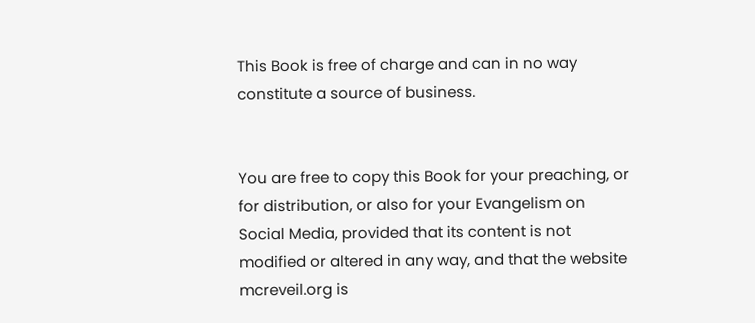This Book is free of charge and can in no way constitute a source of business.


You are free to copy this Book for your preaching, or for distribution, or also for your Evangelism on Social Media, provided that its content is not modified or altered in any way, and that the website mcreveil.org is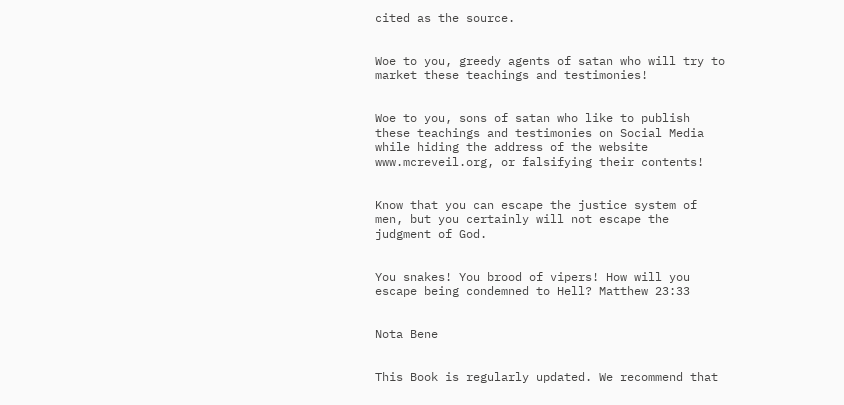cited as the source.


Woe to you, greedy agents of satan who will try to market these teachings and testimonies!


Woe to you, sons of satan who like to publish these teachings and testimonies on Social Media while hiding the address of the website www.mcreveil.org, or falsifying their contents!


Know that you can escape the justice system of men, but you certainly will not escape the judgment of God.


You snakes! You brood of vipers! How will you escape being condemned to Hell? Matthew 23:33


Nota Bene


This Book is regularly updated. We recommend that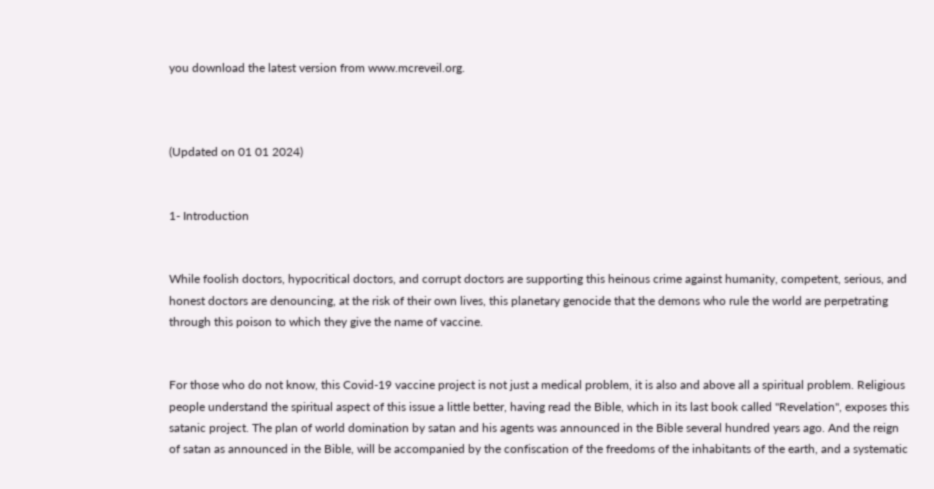you download the latest version from www.mcreveil.org.



(Updated on 01 01 2024)


1- Introduction


While foolish doctors, hypocritical doctors, and corrupt doctors are supporting this heinous crime against humanity, competent, serious, and honest doctors are denouncing, at the risk of their own lives, this planetary genocide that the demons who rule the world are perpetrating through this poison to which they give the name of vaccine.


For those who do not know, this Covid-19 vaccine project is not just a medical problem, it is also and above all a spiritual problem. Religious people understand the spiritual aspect of this issue a little better, having read the Bible, which in its last book called "Revelation", exposes this satanic project. The plan of world domination by satan and his agents was announced in the Bible several hundred years ago. And the reign of satan as announced in the Bible, will be accompanied by the confiscation of the freedoms of the inhabitants of the earth, and a systematic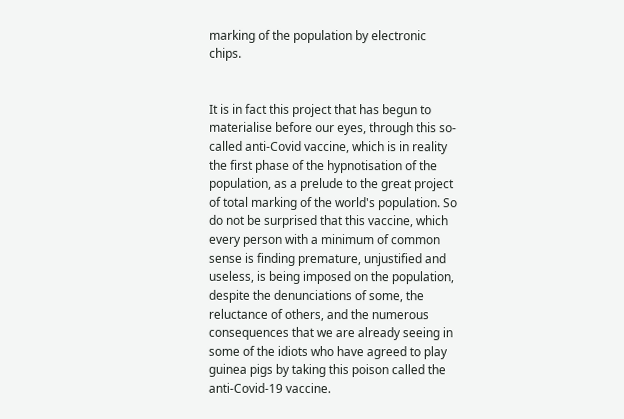marking of the population by electronic chips.


It is in fact this project that has begun to materialise before our eyes, through this so-called anti-Covid vaccine, which is in reality the first phase of the hypnotisation of the population, as a prelude to the great project of total marking of the world's population. So do not be surprised that this vaccine, which every person with a minimum of common sense is finding premature, unjustified and useless, is being imposed on the population, despite the denunciations of some, the reluctance of others, and the numerous consequences that we are already seeing in some of the idiots who have agreed to play guinea pigs by taking this poison called the anti-Covid-19 vaccine.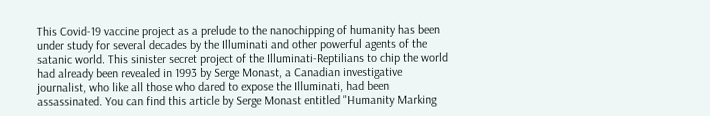This Covid-19 vaccine project as a prelude to the nanochipping of humanity has been under study for several decades by the Illuminati and other powerful agents of the satanic world. This sinister secret project of the Illuminati-Reptilians to chip the world had already been revealed in 1993 by Serge Monast, a Canadian investigative journalist, who like all those who dared to expose the Illuminati, had been assassinated. You can find this article by Serge Monast entitled "Humanity Marking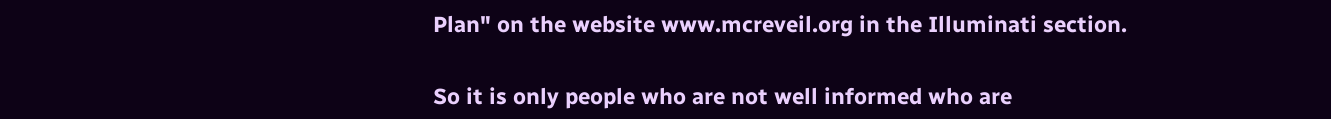Plan" on the website www.mcreveil.org in the Illuminati section.


So it is only people who are not well informed who are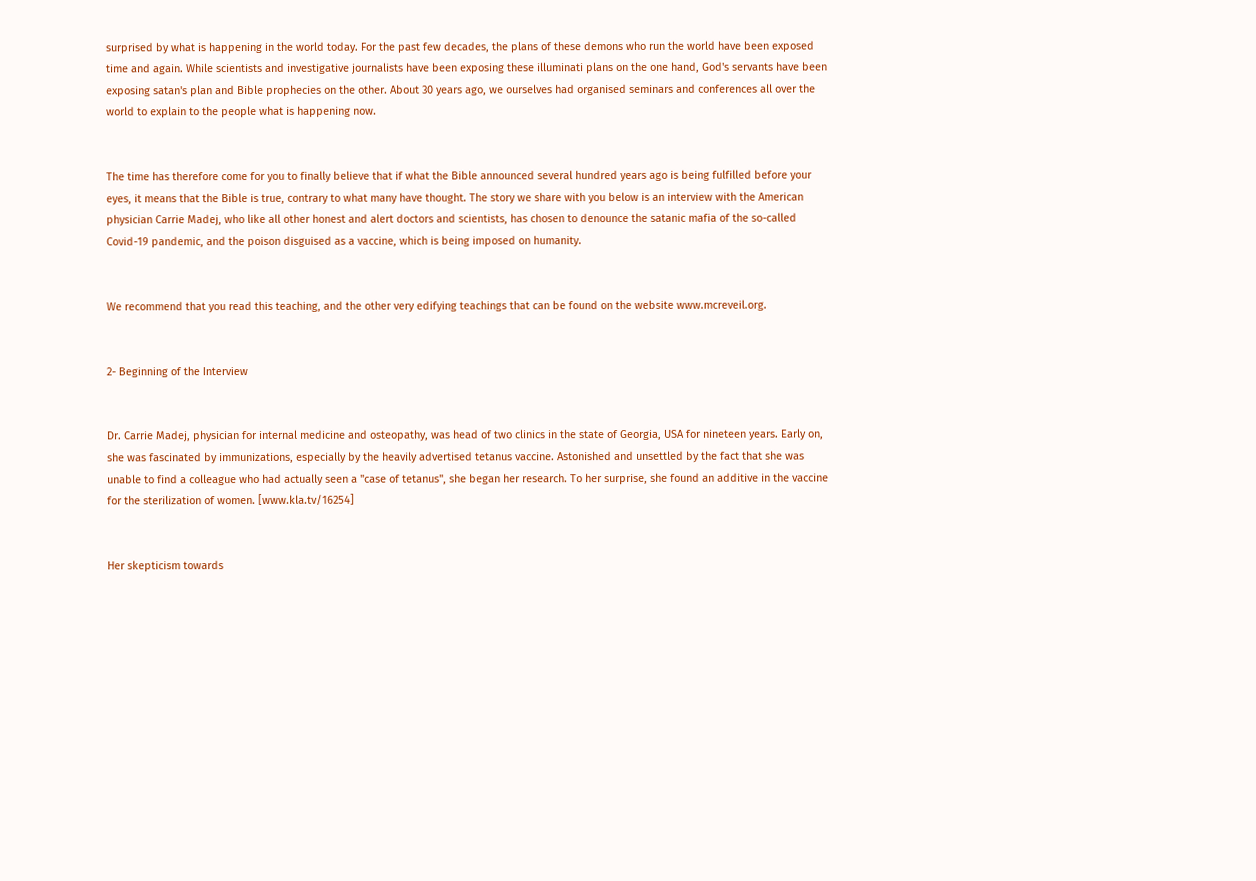surprised by what is happening in the world today. For the past few decades, the plans of these demons who run the world have been exposed time and again. While scientists and investigative journalists have been exposing these illuminati plans on the one hand, God's servants have been exposing satan's plan and Bible prophecies on the other. About 30 years ago, we ourselves had organised seminars and conferences all over the world to explain to the people what is happening now.


The time has therefore come for you to finally believe that if what the Bible announced several hundred years ago is being fulfilled before your eyes, it means that the Bible is true, contrary to what many have thought. The story we share with you below is an interview with the American physician Carrie Madej, who like all other honest and alert doctors and scientists, has chosen to denounce the satanic mafia of the so-called Covid-19 pandemic, and the poison disguised as a vaccine, which is being imposed on humanity.


We recommend that you read this teaching, and the other very edifying teachings that can be found on the website www.mcreveil.org.


2- Beginning of the Interview


Dr. Carrie Madej, physician for internal medicine and osteopathy, was head of two clinics in the state of Georgia, USA for nineteen years. Early on, she was fascinated by immunizations, especially by the heavily advertised tetanus vaccine. Astonished and unsettled by the fact that she was unable to find a colleague who had actually seen a "case of tetanus", she began her research. To her surprise, she found an additive in the vaccine for the sterilization of women. [www.kla.tv/16254]


Her skepticism towards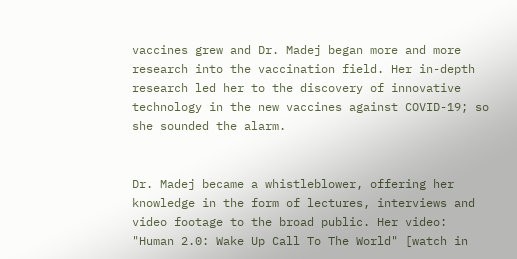vaccines grew and Dr. Madej began more and more research into the vaccination field. Her in-depth research led her to the discovery of innovative technology in the new vaccines against COVID-19; so she sounded the alarm.


Dr. Madej became a whistleblower, offering her knowledge in the form of lectures, interviews and video footage to the broad public. Her video: "Human 2.0: Wake Up Call To The World" [watch in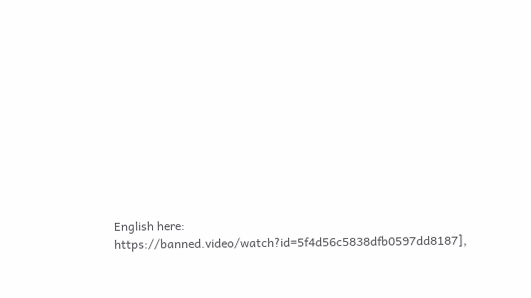English here: https://banned.video/watch?id=5f4d56c5838dfb0597dd8187],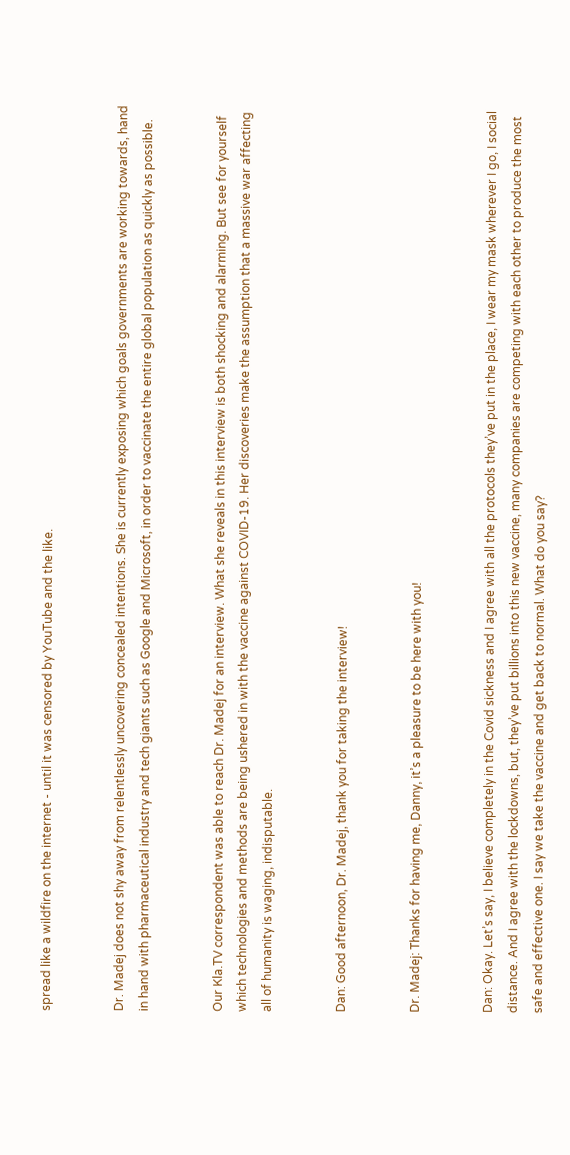spread like a wildfire on the internet - until it was censored by YouTube and the like.


Dr. Madej does not shy away from relentlessly uncovering concealed intentions. She is currently exposing which goals governments are working towards, hand in hand with pharmaceutical industry and tech giants such as Google and Microsoft, in order to vaccinate the entire global population as quickly as possible.


Our Kla.TV correspondent was able to reach Dr. Madej for an interview. What she reveals in this interview is both shocking and alarming. But see for yourself which technologies and methods are being ushered in with the vaccine against COVID-19. Her discoveries make the assumption that a massive war affecting all of humanity is waging, indisputable.


Dan: Good afternoon, Dr. Madej, thank you for taking the interview!


Dr. Madej: Thanks for having me, Danny, it’s a pleasure to be here with you!


Dan: Okay. Let’s say, I believe completely in the Covid sickness and I agree with all the protocols they’ve put in the place, I wear my mask wherever I go, I social distance. And I agree with the lockdowns, but, they’ve put billions into this new vaccine, many companies are competing with each other to produce the most safe and effective one. I say we take the vaccine and get back to normal. What do you say?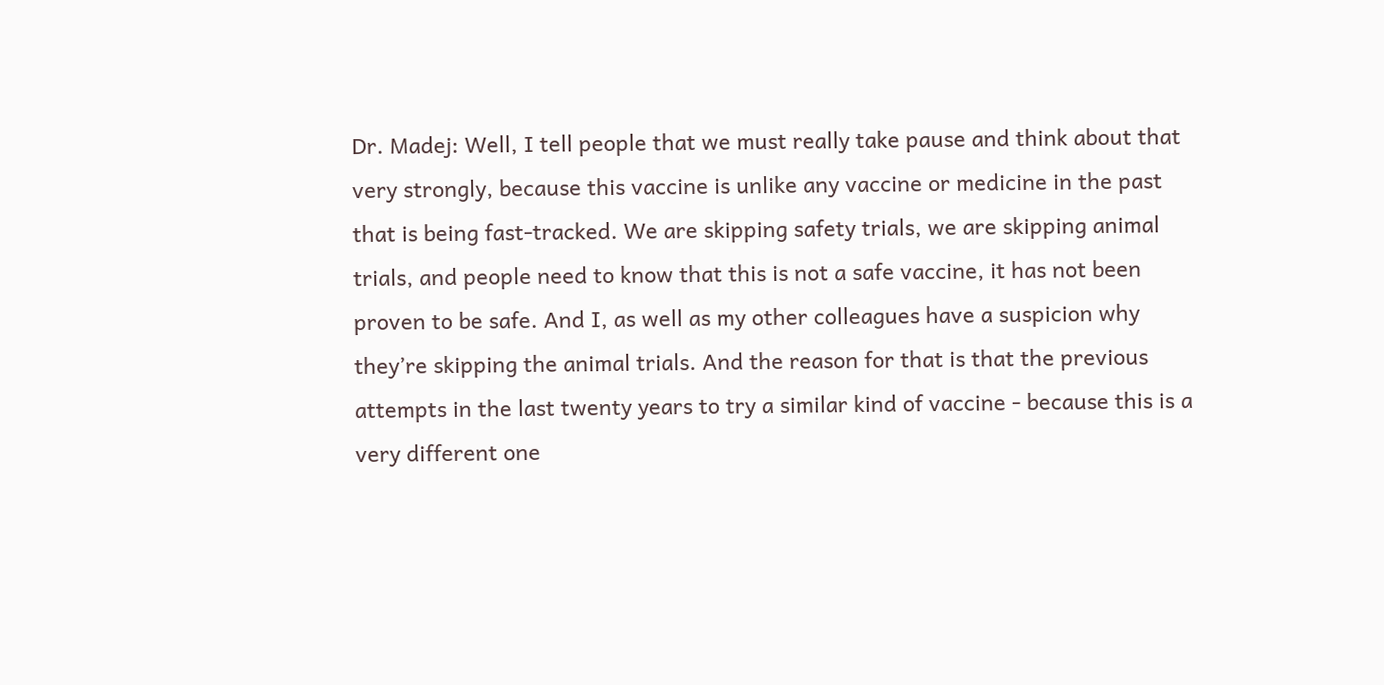Dr. Madej: Well, I tell people that we must really take pause and think about that very strongly, because this vaccine is unlike any vaccine or medicine in the past that is being fast-tracked. We are skipping safety trials, we are skipping animal trials, and people need to know that this is not a safe vaccine, it has not been proven to be safe. And I, as well as my other colleagues have a suspicion why they’re skipping the animal trials. And the reason for that is that the previous attempts in the last twenty years to try a similar kind of vaccine - because this is a very different one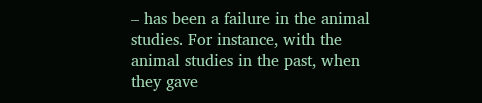– has been a failure in the animal studies. For instance, with the animal studies in the past, when they gave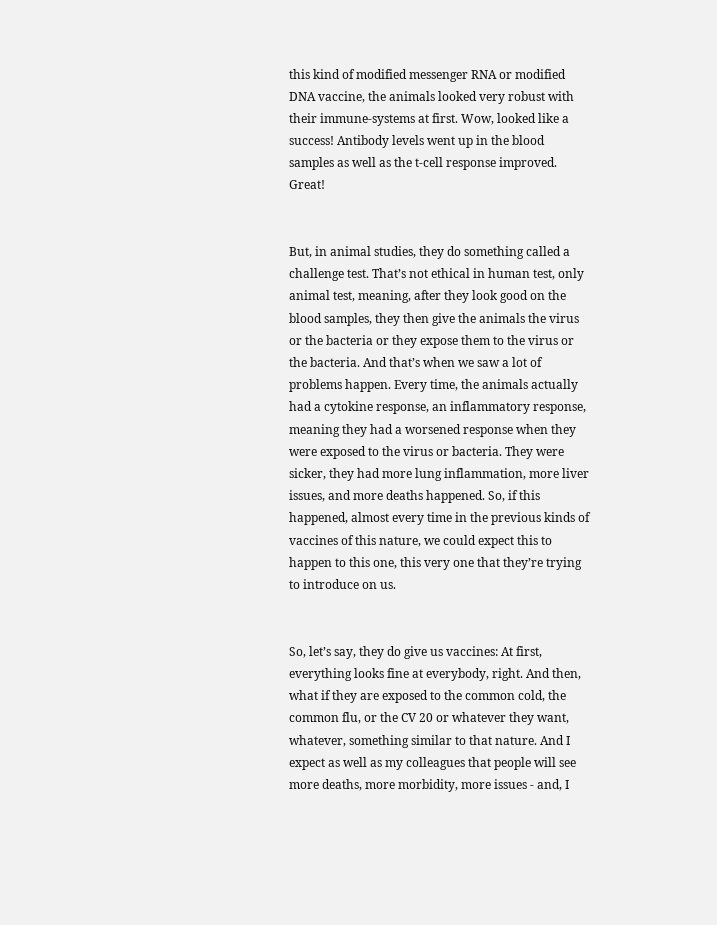this kind of modified messenger RNA or modified DNA vaccine, the animals looked very robust with their immune-systems at first. Wow, looked like a success! Antibody levels went up in the blood samples as well as the t-cell response improved. Great!


But, in animal studies, they do something called a challenge test. That’s not ethical in human test, only animal test, meaning, after they look good on the blood samples, they then give the animals the virus or the bacteria or they expose them to the virus or the bacteria. And that’s when we saw a lot of problems happen. Every time, the animals actually had a cytokine response, an inflammatory response, meaning they had a worsened response when they were exposed to the virus or bacteria. They were sicker, they had more lung inflammation, more liver issues, and more deaths happened. So, if this happened, almost every time in the previous kinds of vaccines of this nature, we could expect this to happen to this one, this very one that they’re trying to introduce on us.


So, let’s say, they do give us vaccines: At first, everything looks fine at everybody, right. And then, what if they are exposed to the common cold, the common flu, or the CV 20 or whatever they want, whatever, something similar to that nature. And I expect as well as my colleagues that people will see more deaths, more morbidity, more issues - and, I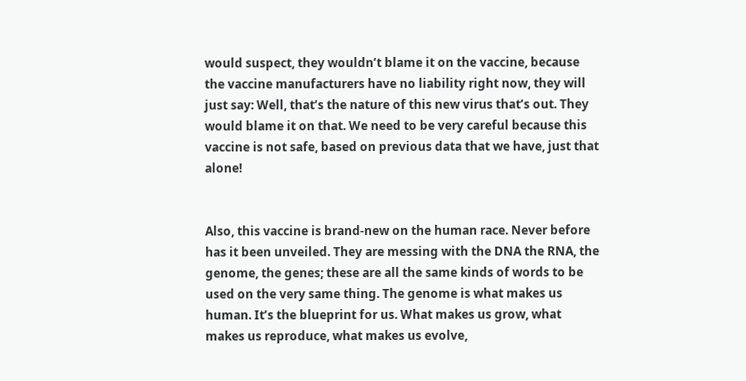would suspect, they wouldn’t blame it on the vaccine, because the vaccine manufacturers have no liability right now, they will just say: Well, that’s the nature of this new virus that’s out. They would blame it on that. We need to be very careful because this vaccine is not safe, based on previous data that we have, just that alone!


Also, this vaccine is brand-new on the human race. Never before has it been unveiled. They are messing with the DNA the RNA, the genome, the genes; these are all the same kinds of words to be used on the very same thing. The genome is what makes us human. It’s the blueprint for us. What makes us grow, what makes us reproduce, what makes us evolve,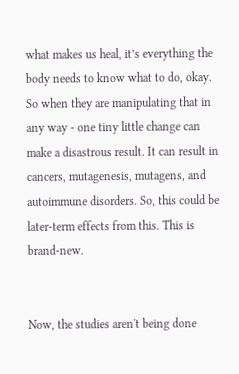what makes us heal, it’s everything the body needs to know what to do, okay. So when they are manipulating that in any way - one tiny little change can make a disastrous result. It can result in cancers, mutagenesis, mutagens, and autoimmune disorders. So, this could be later-term effects from this. This is brand-new.


Now, the studies aren't being done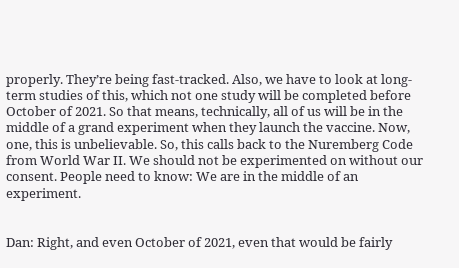properly. They’re being fast-tracked. Also, we have to look at long-term studies of this, which not one study will be completed before October of 2021. So that means, technically, all of us will be in the middle of a grand experiment when they launch the vaccine. Now, one, this is unbelievable. So, this calls back to the Nuremberg Code from World War II. We should not be experimented on without our consent. People need to know: We are in the middle of an experiment.


Dan: Right, and even October of 2021, even that would be fairly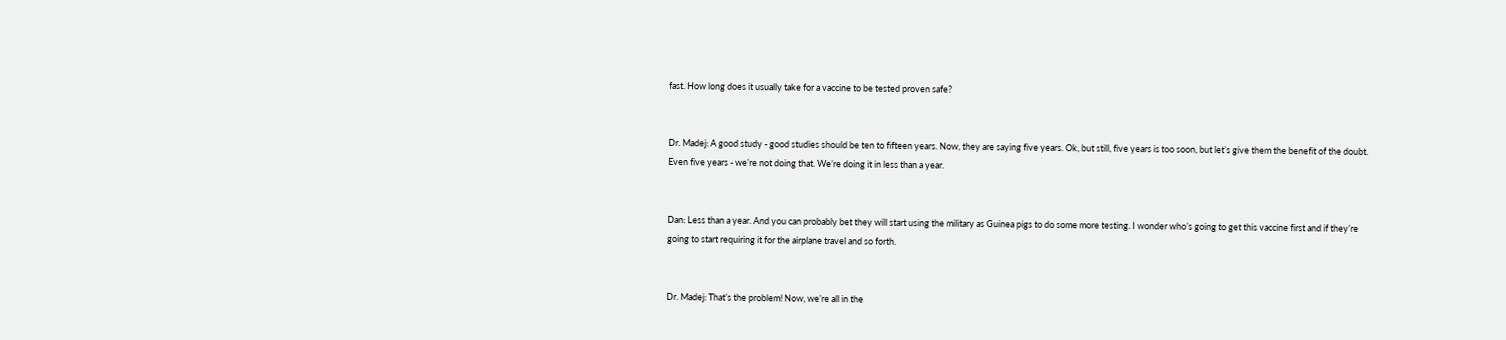fast. How long does it usually take for a vaccine to be tested proven safe?


Dr. Madej: A good study - good studies should be ten to fifteen years. Now, they are saying five years. Ok, but still, five years is too soon, but let’s give them the benefit of the doubt. Even five years - we’re not doing that. We’re doing it in less than a year.


Dan: Less than a year. And you can probably bet they will start using the military as Guinea pigs to do some more testing. I wonder who’s going to get this vaccine first and if they’re going to start requiring it for the airplane travel and so forth.


Dr. Madej: That’s the problem! Now, we’re all in the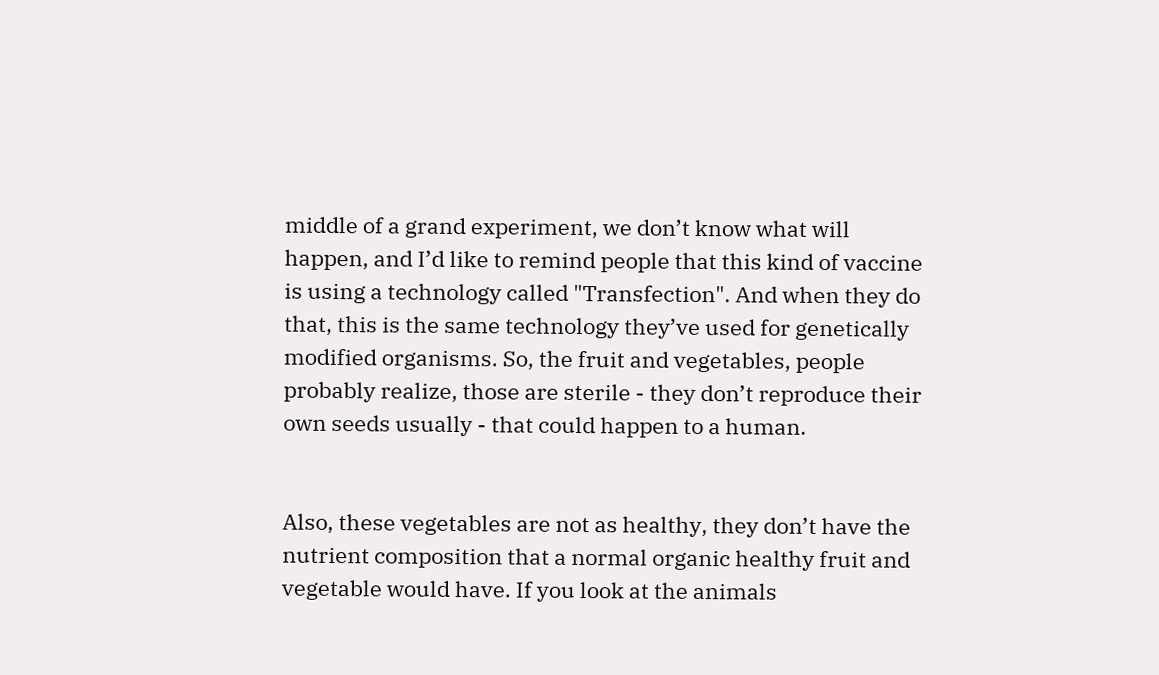middle of a grand experiment, we don’t know what will happen, and I’d like to remind people that this kind of vaccine is using a technology called "Transfection". And when they do that, this is the same technology they’ve used for genetically modified organisms. So, the fruit and vegetables, people probably realize, those are sterile - they don’t reproduce their own seeds usually - that could happen to a human.


Also, these vegetables are not as healthy, they don’t have the nutrient composition that a normal organic healthy fruit and vegetable would have. If you look at the animals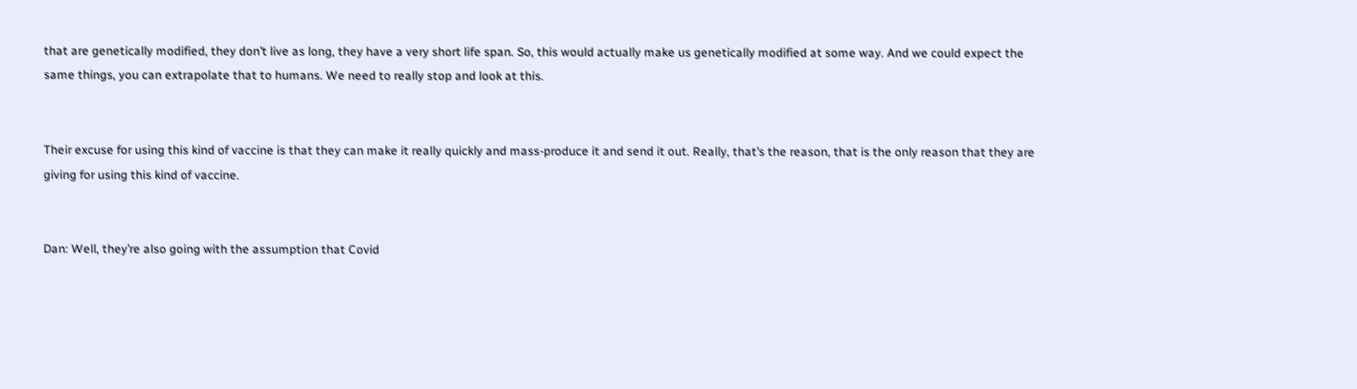that are genetically modified, they don’t live as long, they have a very short life span. So, this would actually make us genetically modified at some way. And we could expect the same things, you can extrapolate that to humans. We need to really stop and look at this.


Their excuse for using this kind of vaccine is that they can make it really quickly and mass-produce it and send it out. Really, that’s the reason, that is the only reason that they are giving for using this kind of vaccine.


Dan: Well, they’re also going with the assumption that Covid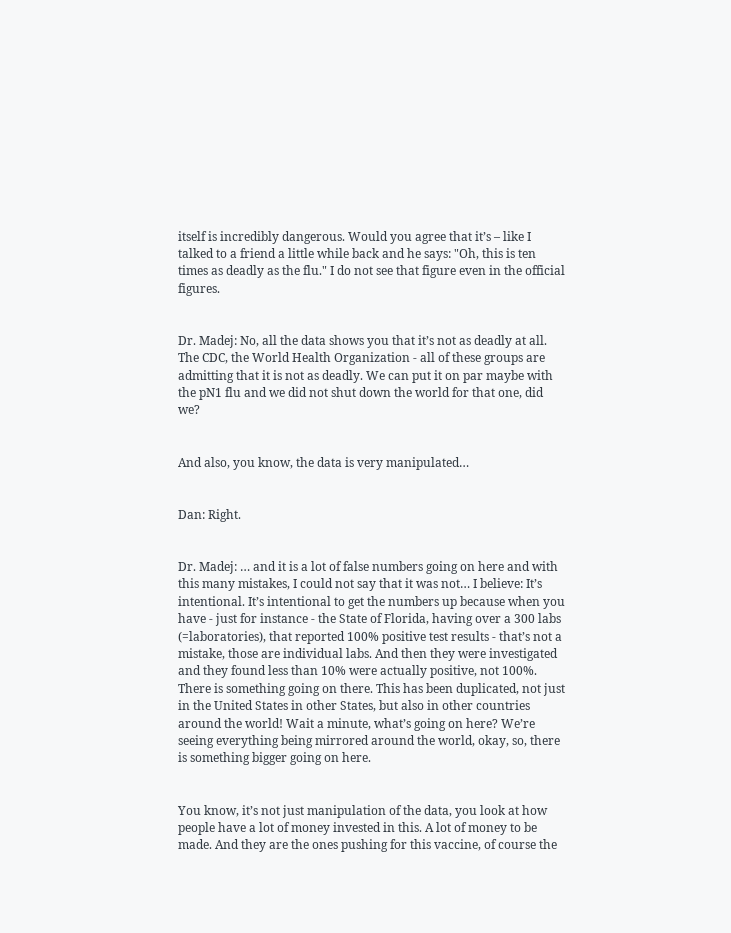itself is incredibly dangerous. Would you agree that it’s – like I talked to a friend a little while back and he says: "Oh, this is ten times as deadly as the flu." I do not see that figure even in the official figures.


Dr. Madej: No, all the data shows you that it’s not as deadly at all. The CDC, the World Health Organization - all of these groups are admitting that it is not as deadly. We can put it on par maybe with the pN1 flu and we did not shut down the world for that one, did we?


And also, you know, the data is very manipulated…


Dan: Right.


Dr. Madej: … and it is a lot of false numbers going on here and with this many mistakes, I could not say that it was not… I believe: It’s intentional. It’s intentional to get the numbers up because when you have - just for instance - the State of Florida, having over a 300 labs (=laboratories), that reported 100% positive test results - that’s not a mistake, those are individual labs. And then they were investigated and they found less than 10% were actually positive, not 100%. There is something going on there. This has been duplicated, not just in the United States in other States, but also in other countries around the world! Wait a minute, what’s going on here? We’re seeing everything being mirrored around the world, okay, so, there is something bigger going on here.


You know, it’s not just manipulation of the data, you look at how people have a lot of money invested in this. A lot of money to be made. And they are the ones pushing for this vaccine, of course the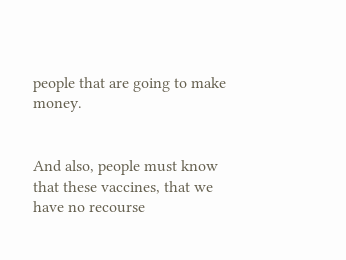people that are going to make money.


And also, people must know that these vaccines, that we have no recourse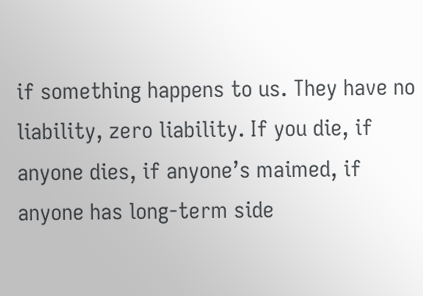if something happens to us. They have no liability, zero liability. If you die, if anyone dies, if anyone’s maimed, if anyone has long-term side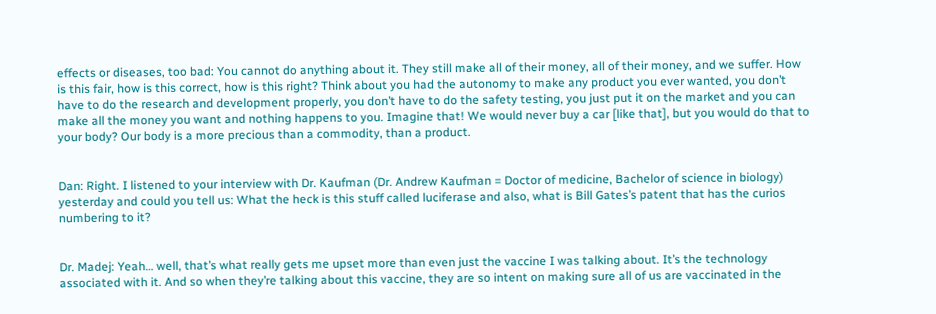effects or diseases, too bad: You cannot do anything about it. They still make all of their money, all of their money, and we suffer. How is this fair, how is this correct, how is this right? Think about you had the autonomy to make any product you ever wanted, you don’t have to do the research and development properly, you don’t have to do the safety testing, you just put it on the market and you can make all the money you want and nothing happens to you. Imagine that! We would never buy a car [like that], but you would do that to your body? Our body is a more precious than a commodity, than a product.


Dan: Right. I listened to your interview with Dr. Kaufman (Dr. Andrew Kaufman = Doctor of medicine, Bachelor of science in biology) yesterday and could you tell us: What the heck is this stuff called luciferase and also, what is Bill Gates’s patent that has the curios numbering to it?


Dr. Madej: Yeah… well, that’s what really gets me upset more than even just the vaccine I was talking about. It’s the technology associated with it. And so when they’re talking about this vaccine, they are so intent on making sure all of us are vaccinated in the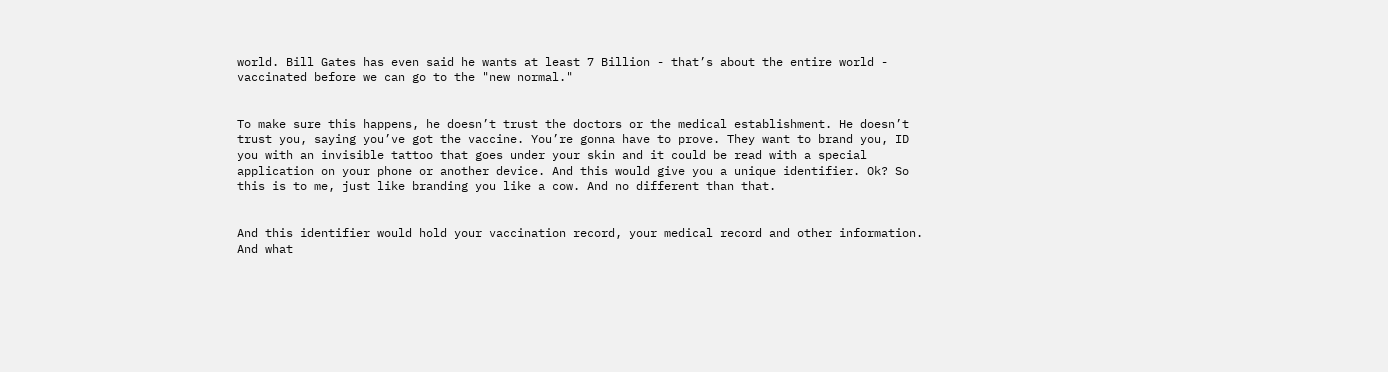world. Bill Gates has even said he wants at least 7 Billion - that’s about the entire world - vaccinated before we can go to the "new normal."


To make sure this happens, he doesn’t trust the doctors or the medical establishment. He doesn’t trust you, saying you’ve got the vaccine. You’re gonna have to prove. They want to brand you, ID you with an invisible tattoo that goes under your skin and it could be read with a special application on your phone or another device. And this would give you a unique identifier. Ok? So this is to me, just like branding you like a cow. And no different than that.


And this identifier would hold your vaccination record, your medical record and other information. And what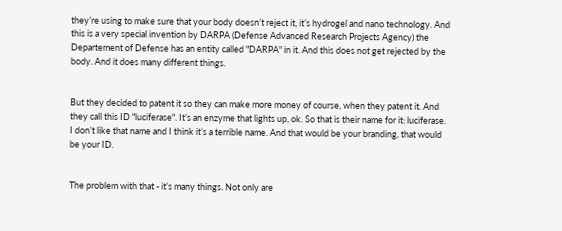they’re using to make sure that your body doesn’t reject it, it’s hydrogel and nano technology. And this is a very special invention by DARPA (Defense Advanced Research Projects Agency) the Departement of Defense has an entity called "DARPA" in it. And this does not get rejected by the body. And it does many different things.


But they decided to patent it so they can make more money of course, when they patent it. And they call this ID "luciferase". It’s an enzyme that lights up, ok. So that is their name for it: luciferase. I don’t like that name and I think it’s a terrible name. And that would be your branding, that would be your ID.


The problem with that - it’s many things. Not only are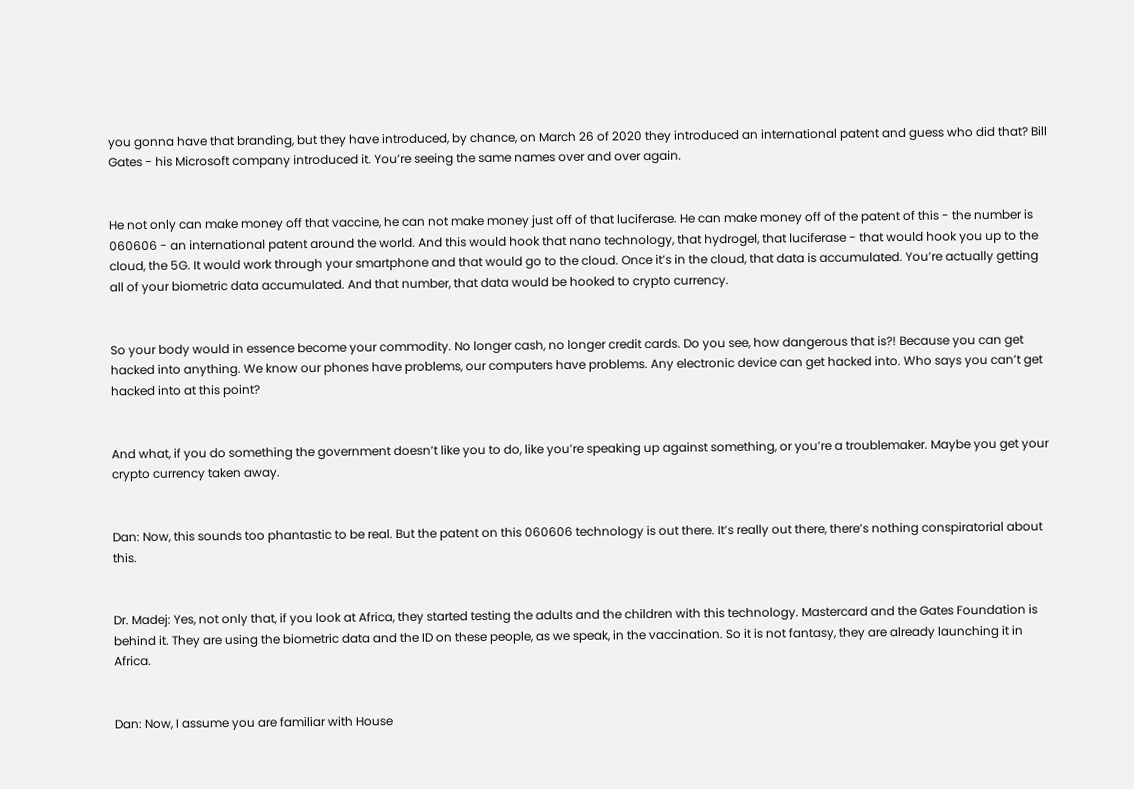you gonna have that branding, but they have introduced, by chance, on March 26 of 2020 they introduced an international patent and guess who did that? Bill Gates - his Microsoft company introduced it. You’re seeing the same names over and over again.


He not only can make money off that vaccine, he can not make money just off of that luciferase. He can make money off of the patent of this - the number is 060606 - an international patent around the world. And this would hook that nano technology, that hydrogel, that luciferase - that would hook you up to the cloud, the 5G. It would work through your smartphone and that would go to the cloud. Once it’s in the cloud, that data is accumulated. You’re actually getting all of your biometric data accumulated. And that number, that data would be hooked to crypto currency.


So your body would in essence become your commodity. No longer cash, no longer credit cards. Do you see, how dangerous that is?! Because you can get hacked into anything. We know our phones have problems, our computers have problems. Any electronic device can get hacked into. Who says you can’t get hacked into at this point?


And what, if you do something the government doesn’t like you to do, like you’re speaking up against something, or you’re a troublemaker. Maybe you get your crypto currency taken away.


Dan: Now, this sounds too phantastic to be real. But the patent on this 060606 technology is out there. It’s really out there, there’s nothing conspiratorial about this.


Dr. Madej: Yes, not only that, if you look at Africa, they started testing the adults and the children with this technology. Mastercard and the Gates Foundation is behind it. They are using the biometric data and the ID on these people, as we speak, in the vaccination. So it is not fantasy, they are already launching it in Africa.


Dan: Now, I assume you are familiar with House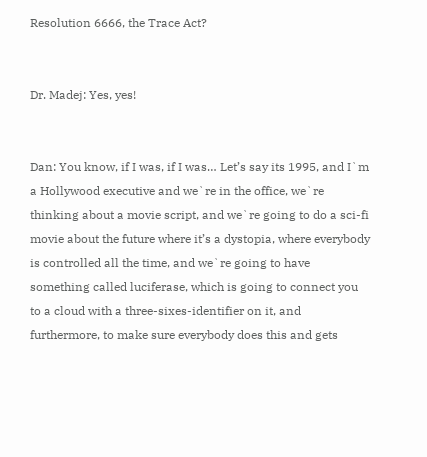Resolution 6666, the Trace Act?


Dr. Madej: Yes, yes!


Dan: You know, if I was, if I was… Let’s say its 1995, and I`m a Hollywood executive and we`re in the office, we`re thinking about a movie script, and we`re going to do a sci-fi movie about the future where it’s a dystopia, where everybody is controlled all the time, and we`re going to have something called luciferase, which is going to connect you to a cloud with a three-sixes-identifier on it, and furthermore, to make sure everybody does this and gets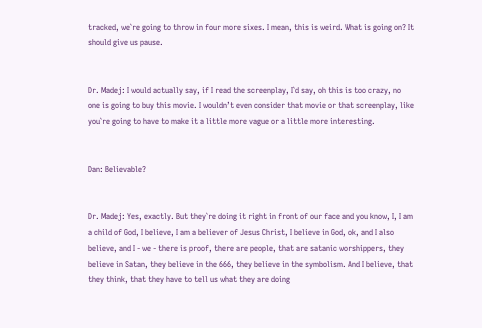tracked, we`re going to throw in four more sixes. I mean, this is weird. What is going on? It should give us pause.


Dr. Madej: I would actually say, if I read the screenplay, I`d say, oh this is too crazy, no one is going to buy this movie. I wouldn’t even consider that movie or that screenplay, like you`re going to have to make it a little more vague or a little more interesting.


Dan: Believable?


Dr. Madej: Yes, exactly. But they`re doing it right in front of our face and you know, I, I am a child of God, I believe, I am a believer of Jesus Christ, I believe in God, ok, and I also believe, and I - we - there is proof, there are people, that are satanic worshippers, they believe in Satan, they believe in the 666, they believe in the symbolism. And I believe, that they think, that they have to tell us what they are doing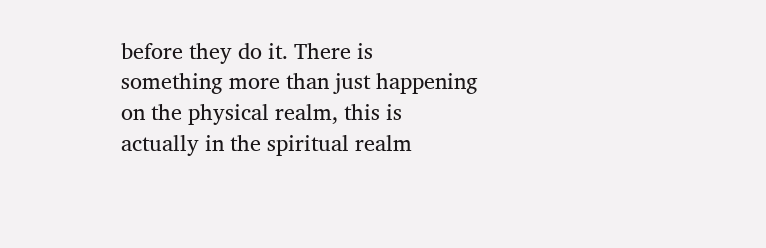before they do it. There is something more than just happening on the physical realm, this is actually in the spiritual realm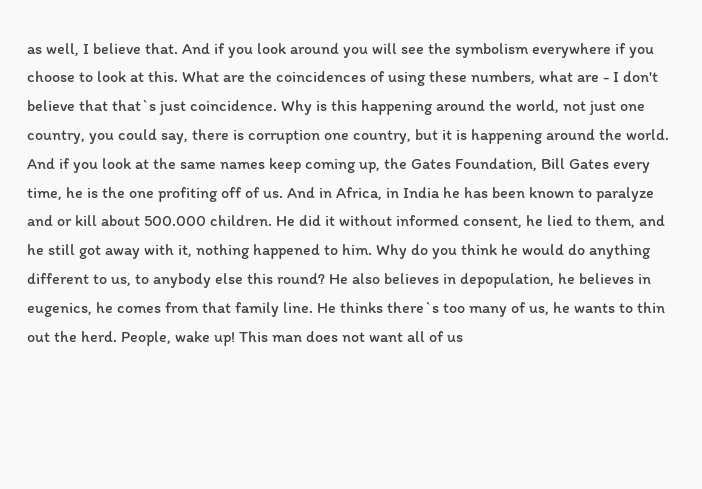as well, I believe that. And if you look around you will see the symbolism everywhere if you choose to look at this. What are the coincidences of using these numbers, what are - I don't believe that that`s just coincidence. Why is this happening around the world, not just one country, you could say, there is corruption one country, but it is happening around the world. And if you look at the same names keep coming up, the Gates Foundation, Bill Gates every time, he is the one profiting off of us. And in Africa, in India he has been known to paralyze and or kill about 500.000 children. He did it without informed consent, he lied to them, and he still got away with it, nothing happened to him. Why do you think he would do anything different to us, to anybody else this round? He also believes in depopulation, he believes in eugenics, he comes from that family line. He thinks there`s too many of us, he wants to thin out the herd. People, wake up! This man does not want all of us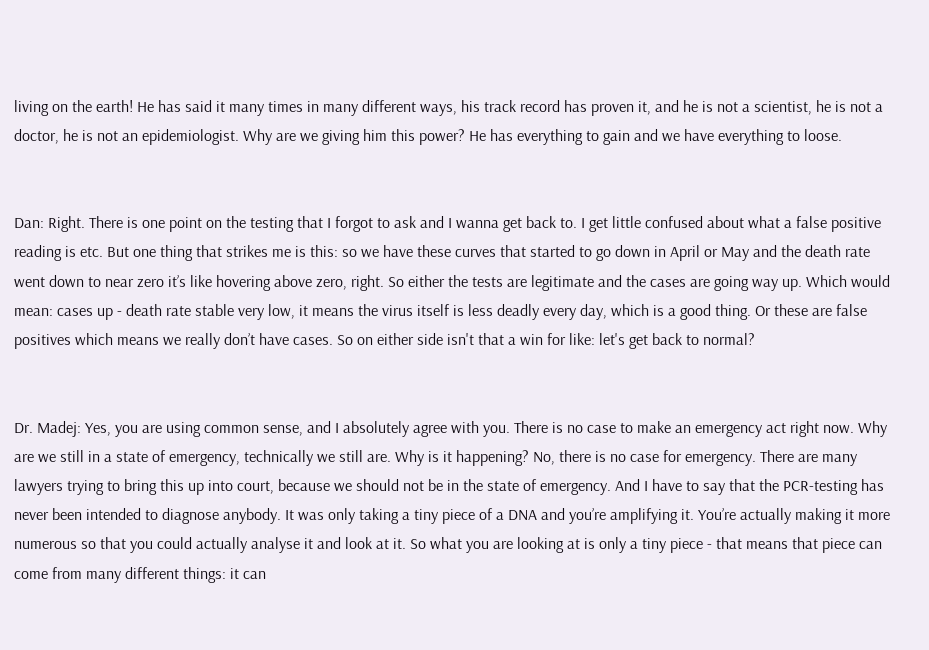living on the earth! He has said it many times in many different ways, his track record has proven it, and he is not a scientist, he is not a doctor, he is not an epidemiologist. Why are we giving him this power? He has everything to gain and we have everything to loose.


Dan: Right. There is one point on the testing that I forgot to ask and I wanna get back to. I get little confused about what a false positive reading is etc. But one thing that strikes me is this: so we have these curves that started to go down in April or May and the death rate went down to near zero it’s like hovering above zero, right. So either the tests are legitimate and the cases are going way up. Which would mean: cases up - death rate stable very low, it means the virus itself is less deadly every day, which is a good thing. Or these are false positives which means we really don’t have cases. So on either side isn't that a win for like: let's get back to normal?


Dr. Madej: Yes, you are using common sense, and I absolutely agree with you. There is no case to make an emergency act right now. Why are we still in a state of emergency, technically we still are. Why is it happening? No, there is no case for emergency. There are many lawyers trying to bring this up into court, because we should not be in the state of emergency. And I have to say that the PCR-testing has never been intended to diagnose anybody. It was only taking a tiny piece of a DNA and you’re amplifying it. You’re actually making it more numerous so that you could actually analyse it and look at it. So what you are looking at is only a tiny piece - that means that piece can come from many different things: it can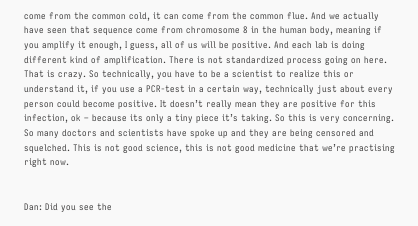come from the common cold, it can come from the common flue. And we actually have seen that sequence come from chromosome 8 in the human body, meaning if you amplify it enough, I guess, all of us will be positive. And each lab is doing different kind of amplification. There is not standardized process going on here. That is crazy. So technically, you have to be a scientist to realize this or understand it, if you use a PCR-test in a certain way, technically just about every person could become positive. It doesn’t really mean they are positive for this infection, ok – because its only a tiny piece it’s taking. So this is very concerning. So many doctors and scientists have spoke up and they are being censored and squelched. This is not good science, this is not good medicine that we’re practising right now.


Dan: Did you see the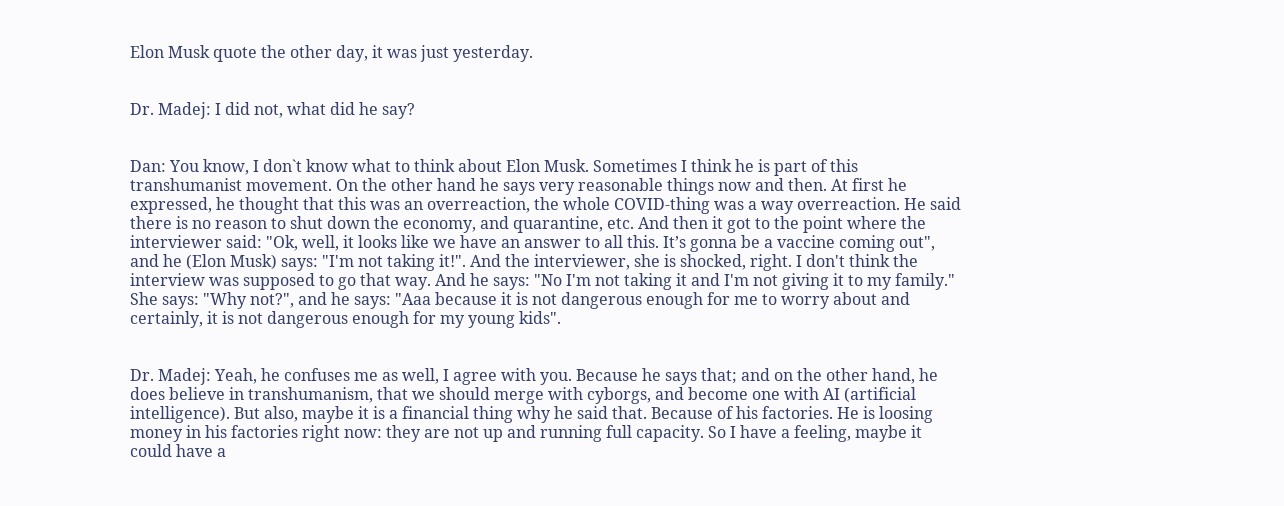Elon Musk quote the other day, it was just yesterday.


Dr. Madej: I did not, what did he say?


Dan: You know, I don`t know what to think about Elon Musk. Sometimes I think he is part of this transhumanist movement. On the other hand he says very reasonable things now and then. At first he expressed, he thought that this was an overreaction, the whole COVID-thing was a way overreaction. He said there is no reason to shut down the economy, and quarantine, etc. And then it got to the point where the interviewer said: "Ok, well, it looks like we have an answer to all this. It’s gonna be a vaccine coming out", and he (Elon Musk) says: "I'm not taking it!". And the interviewer, she is shocked, right. I don't think the interview was supposed to go that way. And he says: "No I'm not taking it and I'm not giving it to my family." She says: "Why not?", and he says: "Aaa because it is not dangerous enough for me to worry about and certainly, it is not dangerous enough for my young kids".


Dr. Madej: Yeah, he confuses me as well, I agree with you. Because he says that; and on the other hand, he does believe in transhumanism, that we should merge with cyborgs, and become one with AI (artificial intelligence). But also, maybe it is a financial thing why he said that. Because of his factories. He is loosing money in his factories right now: they are not up and running full capacity. So I have a feeling, maybe it could have a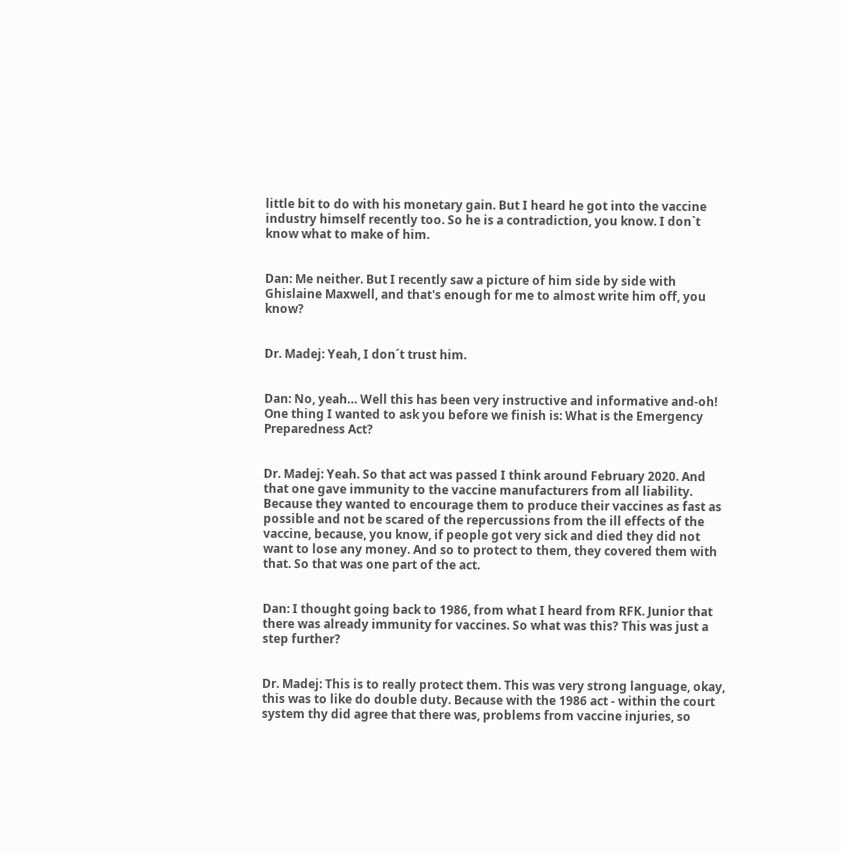little bit to do with his monetary gain. But I heard he got into the vaccine industry himself recently too. So he is a contradiction, you know. I don`t know what to make of him.


Dan: Me neither. But I recently saw a picture of him side by side with Ghislaine Maxwell, and that's enough for me to almost write him off, you know?


Dr. Madej: Yeah, I don´t trust him.


Dan: No, yeah… Well this has been very instructive and informative and-oh! One thing I wanted to ask you before we finish is: What is the Emergency Preparedness Act?


Dr. Madej: Yeah. So that act was passed I think around February 2020. And that one gave immunity to the vaccine manufacturers from all liability. Because they wanted to encourage them to produce their vaccines as fast as possible and not be scared of the repercussions from the ill effects of the vaccine, because, you know, if people got very sick and died they did not want to lose any money. And so to protect to them, they covered them with that. So that was one part of the act.


Dan: I thought going back to 1986, from what I heard from RFK. Junior that there was already immunity for vaccines. So what was this? This was just a step further?


Dr. Madej: This is to really protect them. This was very strong language, okay, this was to like do double duty. Because with the 1986 act - within the court system thy did agree that there was, problems from vaccine injuries, so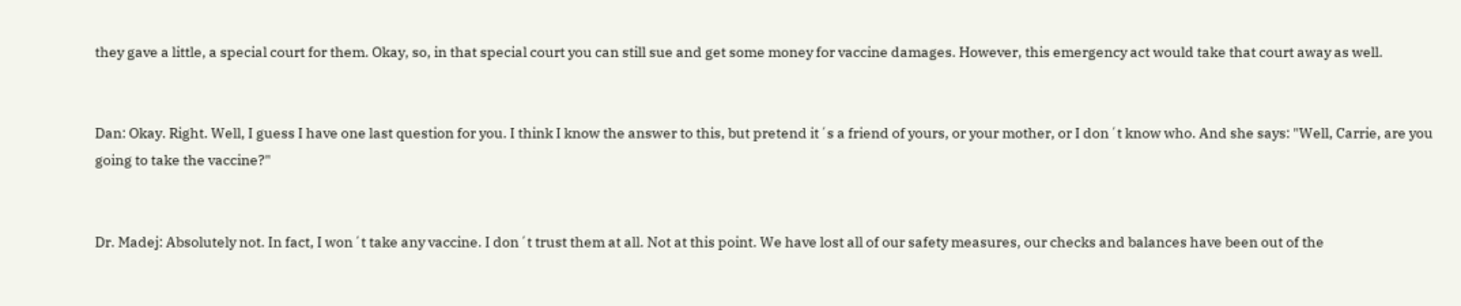they gave a little, a special court for them. Okay, so, in that special court you can still sue and get some money for vaccine damages. However, this emergency act would take that court away as well.


Dan: Okay. Right. Well, I guess I have one last question for you. I think I know the answer to this, but pretend it´s a friend of yours, or your mother, or I don´t know who. And she says: "Well, Carrie, are you going to take the vaccine?"


Dr. Madej: Absolutely not. In fact, I won´t take any vaccine. I don´t trust them at all. Not at this point. We have lost all of our safety measures, our checks and balances have been out of the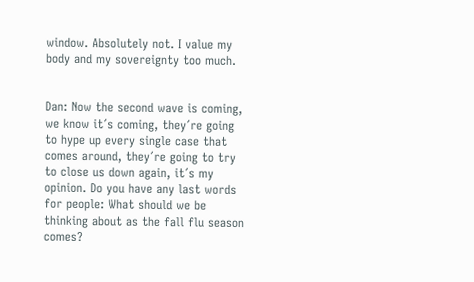window. Absolutely not. I value my body and my sovereignty too much.


Dan: Now the second wave is coming, we know it´s coming, they´re going to hype up every single case that comes around, they´re going to try to close us down again, it´s my opinion. Do you have any last words for people: What should we be thinking about as the fall flu season comes?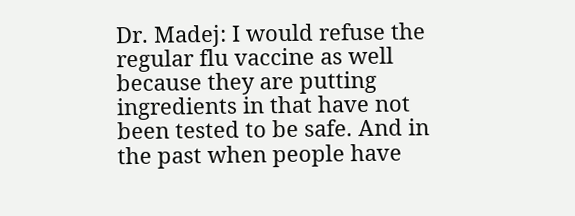Dr. Madej: I would refuse the regular flu vaccine as well because they are putting ingredients in that have not been tested to be safe. And in the past when people have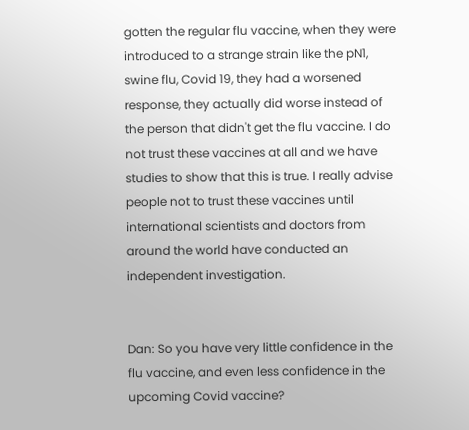gotten the regular flu vaccine, when they were introduced to a strange strain like the pN1, swine flu, Covid 19, they had a worsened response, they actually did worse instead of the person that didn't get the flu vaccine. I do not trust these vaccines at all and we have studies to show that this is true. I really advise people not to trust these vaccines until international scientists and doctors from around the world have conducted an independent investigation.


Dan: So you have very little confidence in the flu vaccine, and even less confidence in the upcoming Covid vaccine?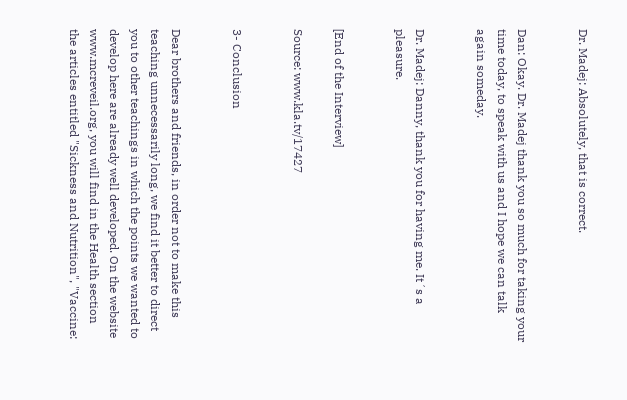Dr. Madej: Absolutely, that is correct.


Dan: Okay. Dr. Madej thank you so much for taking your time today, to speak with us and I hope we can talk again someday.


Dr. Madej: Danny, thank you for having me. It´s a pleasure.


[End of the Interview]

Source: www.kla.tv/17427


3- Conclusion


Dear brothers and friends, in order not to make this teaching unnecessarily long, we find it better to direct you to other teachings in which the points we wanted to develop here are already well developed. On the website www.mcreveil.org, you will find in the Health section the articles entitled "Sickness and Nutrition", "Vaccine: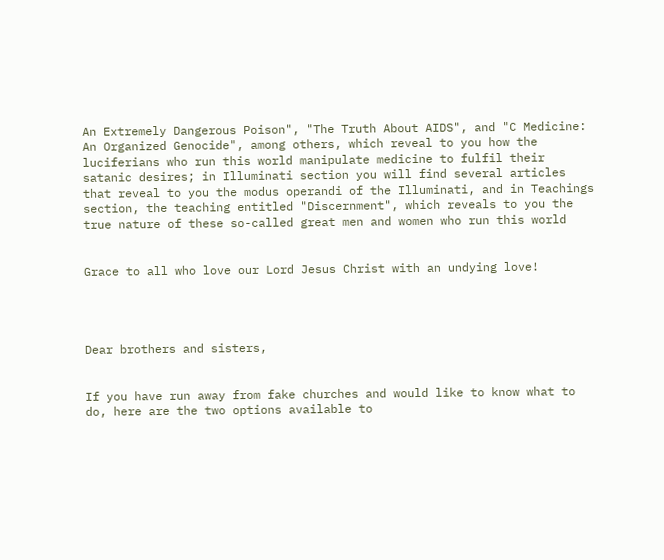An Extremely Dangerous Poison", "The Truth About AIDS", and "C Medicine: An Organized Genocide", among others, which reveal to you how the luciferians who run this world manipulate medicine to fulfil their satanic desires; in Illuminati section you will find several articles that reveal to you the modus operandi of the Illuminati, and in Teachings section, the teaching entitled "Discernment", which reveals to you the true nature of these so-called great men and women who run this world


Grace to all who love our Lord Jesus Christ with an undying love!




Dear brothers and sisters,


If you have run away from fake churches and would like to know what to do, here are the two options available to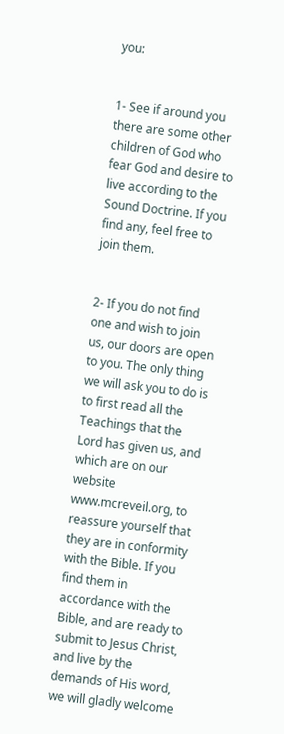you:


1- See if around you there are some other children of God who fear God and desire to live according to the Sound Doctrine. If you find any, feel free to join them.


2- If you do not find one and wish to join us, our doors are open to you. The only thing we will ask you to do is to first read all the Teachings that the Lord has given us, and which are on our website www.mcreveil.org, to reassure yourself that they are in conformity with the Bible. If you find them in accordance with the Bible, and are ready to submit to Jesus Christ, and live by the demands of His word, we will gladly welcome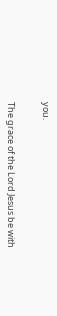you.


The grace of the Lord Jesus be with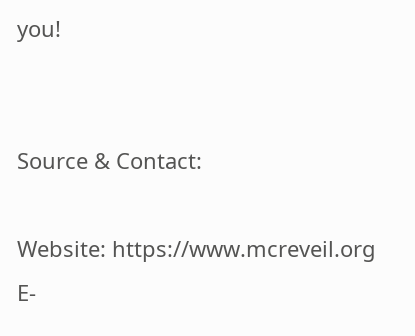you!


Source & Contact:

Website: https://www.mcreveil.org
E-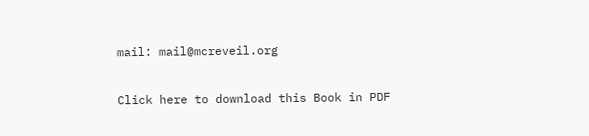mail: mail@mcreveil.org

Click here to download this Book in PDF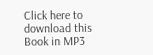Click here to download this Book in MP3